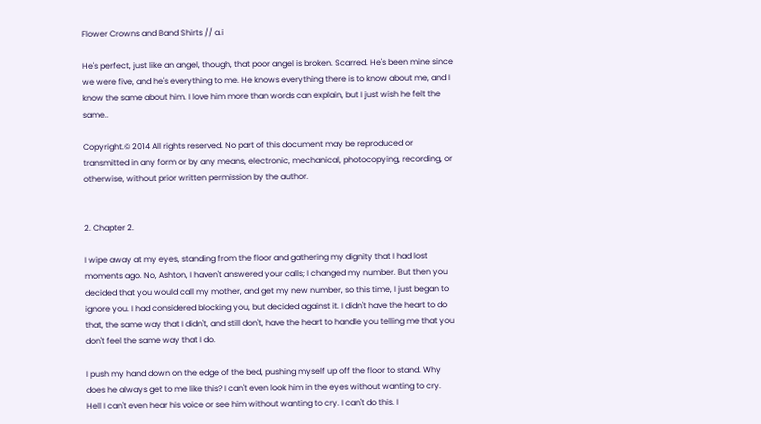Flower Crowns and Band Shirts // a.i

He's perfect, just like an angel, though, that poor angel is broken. Scarred. He's been mine since we were five, and he's everything to me. He knows everything there is to know about me, and I know the same about him. I love him more than words can explain, but I just wish he felt the same..

Copyright.© 2014 All rights reserved. No part of this document may be reproduced or transmitted in any form or by any means, electronic, mechanical, photocopying, recording, or otherwise, without prior written permission by the author.


2. Chapter 2.

I wipe away at my eyes, standing from the floor and gathering my dignity that I had lost moments ago. No, Ashton, I haven't answered your calls; I changed my number. But then you decided that you would call my mother, and get my new number, so this time, I just began to ignore you. I had considered blocking you, but decided against it. I didn't have the heart to do that, the same way that I didn't, and still don't, have the heart to handle you telling me that you don't feel the same way that I do.

I push my hand down on the edge of the bed, pushing myself up off the floor to stand. Why does he always get to me like this? I can't even look him in the eyes without wanting to cry. Hell I can't even hear his voice or see him without wanting to cry. I can't do this. I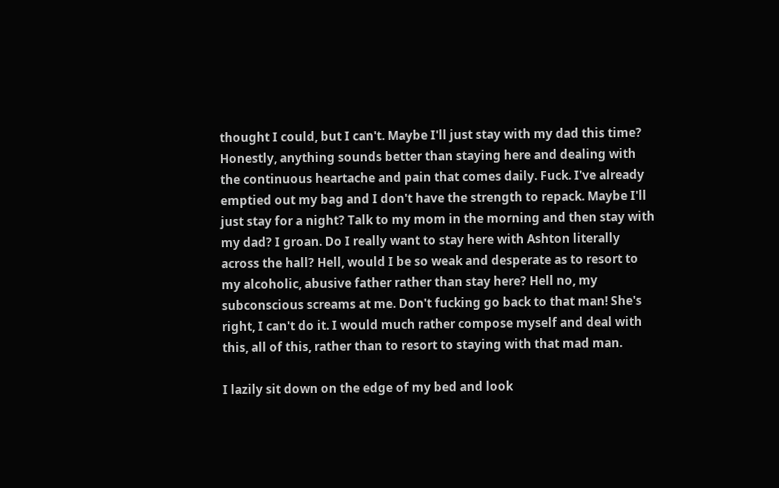thought I could, but I can't. Maybe I'll just stay with my dad this time? Honestly, anything sounds better than staying here and dealing with the continuous heartache and pain that comes daily. Fuck. I've already emptied out my bag and I don't have the strength to repack. Maybe I'll just stay for a night? Talk to my mom in the morning and then stay with my dad? I groan. Do I really want to stay here with Ashton literally across the hall? Hell, would I be so weak and desperate as to resort to my alcoholic, abusive father rather than stay here? Hell no, my subconscious screams at me. Don't fucking go back to that man! She's right, I can't do it. I would much rather compose myself and deal with this, all of this, rather than to resort to staying with that mad man.

I lazily sit down on the edge of my bed and look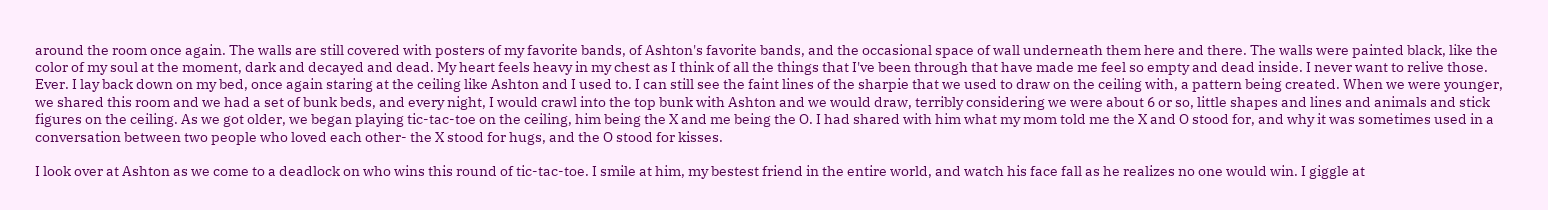around the room once again. The walls are still covered with posters of my favorite bands, of Ashton's favorite bands, and the occasional space of wall underneath them here and there. The walls were painted black, like the color of my soul at the moment, dark and decayed and dead. My heart feels heavy in my chest as I think of all the things that I've been through that have made me feel so empty and dead inside. I never want to relive those. Ever. I lay back down on my bed, once again staring at the ceiling like Ashton and I used to. I can still see the faint lines of the sharpie that we used to draw on the ceiling with, a pattern being created. When we were younger, we shared this room and we had a set of bunk beds, and every night, I would crawl into the top bunk with Ashton and we would draw, terribly considering we were about 6 or so, little shapes and lines and animals and stick figures on the ceiling. As we got older, we began playing tic-tac-toe on the ceiling, him being the X and me being the O. I had shared with him what my mom told me the X and O stood for, and why it was sometimes used in a conversation between two people who loved each other- the X stood for hugs, and the O stood for kisses.

I look over at Ashton as we come to a deadlock on who wins this round of tic-tac-toe. I smile at him, my bestest friend in the entire world, and watch his face fall as he realizes no one would win. I giggle at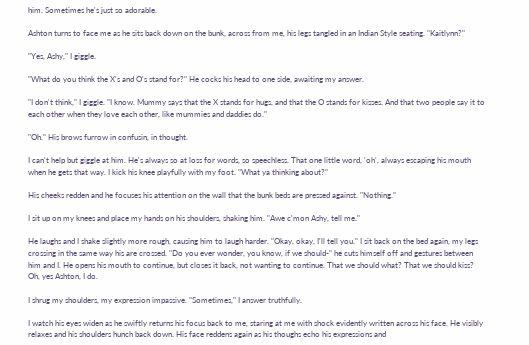him. Sometimes he's just so adorable.

Ashton turns to face me as he sits back down on the bunk, across from me, his legs tangled in an Indian Style seating. "Kaitlynn?"

"Yes, Ashy," I giggle.

"What do you think the X's and O's stand for?" He cocks his head to one side, awaiting my answer.

"I don't think," I giggle. "I know. Mummy says that the X stands for hugs, and that the O stands for kisses. And that two people say it to each other when they love each other, like mummies and daddies do."

"Oh." His brows furrow in confusin, in thought.

I can't help but giggle at him. He's always so at loss for words, so speechless. That one little word, 'oh', always escaping his mouth when he gets that way. I kick his knee playfully with my foot. "What ya thinking about?"

His cheeks redden and he focuses his attention on the wall that the bunk beds are pressed against. "Nothing."

I sit up on my knees and place my hands on his shoulders, shaking him. "Awe c'mon Ashy, tell me."

He laughs and I shake slightly more rough, causing him to laugh harder. "Okay, okay, I'll tell you." I sit back on the bed again, my legs crossing in the same way his are crossed. "Do you ever wonder, you know, if we should-" he cuts himself off and gestures between him and I. He opens his mouth to continue, but closes it back, not wanting to continue. That we should what? That we should kiss? Oh, yes Ashton, I do.

I shrug my shoulders, my expression impassive. "Sometimes," I answer truthfully.

I watch his eyes widen as he swiftly returns his focus back to me, staring at me with shock evidently written across his face. He visibly relaxes and his shoulders hunch back down. His face reddens again as his thoughs echo his expressions and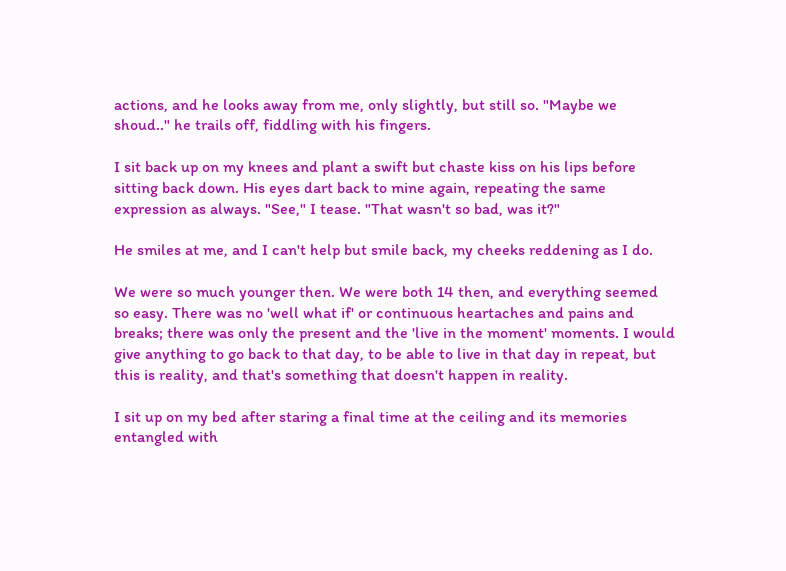actions, and he looks away from me, only slightly, but still so. "Maybe we shoud.." he trails off, fiddling with his fingers.

I sit back up on my knees and plant a swift but chaste kiss on his lips before sitting back down. His eyes dart back to mine again, repeating the same expression as always. "See," I tease. "That wasn't so bad, was it?"

He smiles at me, and I can't help but smile back, my cheeks reddening as I do.

We were so much younger then. We were both 14 then, and everything seemed so easy. There was no 'well what if' or continuous heartaches and pains and breaks; there was only the present and the 'live in the moment' moments. I would give anything to go back to that day, to be able to live in that day in repeat, but this is reality, and that's something that doesn't happen in reality.

I sit up on my bed after staring a final time at the ceiling and its memories entangled with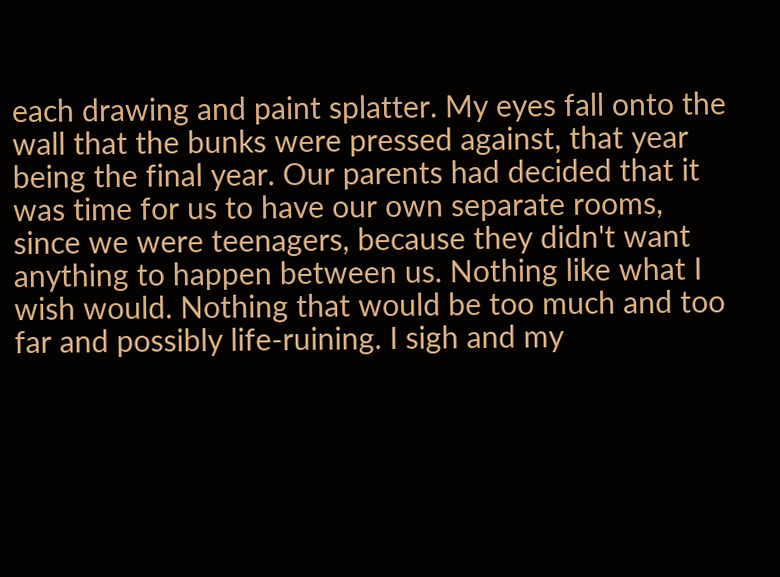each drawing and paint splatter. My eyes fall onto the wall that the bunks were pressed against, that year being the final year. Our parents had decided that it was time for us to have our own separate rooms, since we were teenagers, because they didn't want anything to happen between us. Nothing like what I wish would. Nothing that would be too much and too far and possibly life-ruining. I sigh and my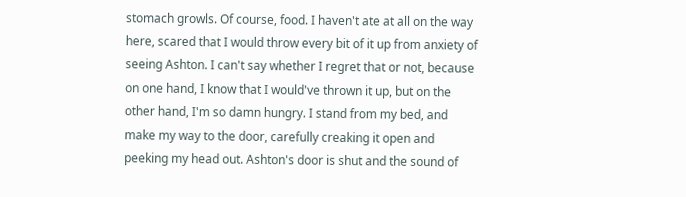stomach growls. Of course, food. I haven't ate at all on the way here, scared that I would throw every bit of it up from anxiety of seeing Ashton. I can't say whether I regret that or not, because on one hand, I know that I would've thrown it up, but on the other hand, I'm so damn hungry. I stand from my bed, and make my way to the door, carefully creaking it open and peeking my head out. Ashton's door is shut and the sound of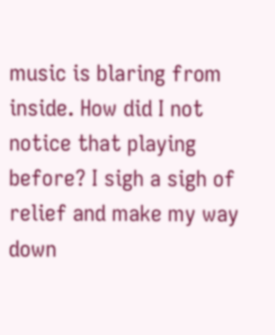music is blaring from inside. How did I not notice that playing before? I sigh a sigh of relief and make my way down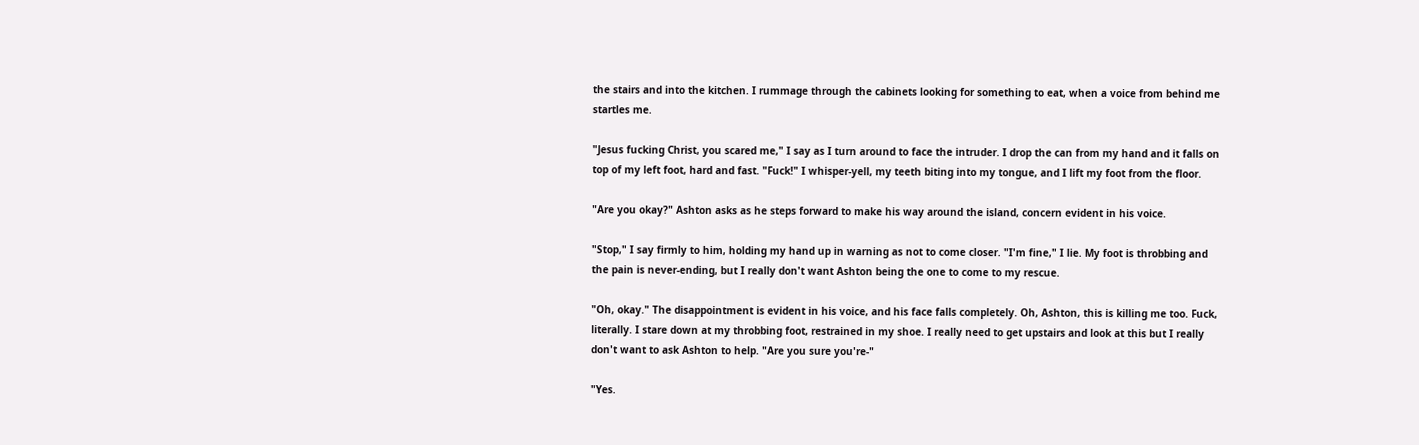the stairs and into the kitchen. I rummage through the cabinets looking for something to eat, when a voice from behind me startles me.

"Jesus fucking Christ, you scared me," I say as I turn around to face the intruder. I drop the can from my hand and it falls on top of my left foot, hard and fast. "Fuck!" I whisper-yell, my teeth biting into my tongue, and I lift my foot from the floor.

"Are you okay?" Ashton asks as he steps forward to make his way around the island, concern evident in his voice.

"Stop," I say firmly to him, holding my hand up in warning as not to come closer. "I'm fine," I lie. My foot is throbbing and the pain is never-ending, but I really don't want Ashton being the one to come to my rescue.

"Oh, okay." The disappointment is evident in his voice, and his face falls completely. Oh, Ashton, this is killing me too. Fuck, literally. I stare down at my throbbing foot, restrained in my shoe. I really need to get upstairs and look at this but I really don't want to ask Ashton to help. "Are you sure you're-"

"Yes.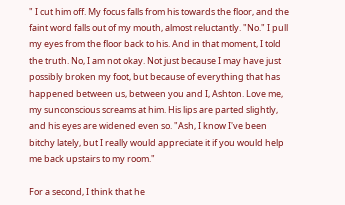" I cut him off. My focus falls from his towards the floor, and the faint word falls out of my mouth, almost reluctantly. "No." I pull my eyes from the floor back to his. And in that moment, I told the truth. No, I am not okay. Not just because I may have just possibly broken my foot, but because of everything that has happened between us, between you and I, Ashton. Love me, my sunconscious screams at him. His lips are parted slightly, and his eyes are widened even so. "Ash, I know I've been bitchy lately, but I really would appreciate it if you would help me back upstairs to my room."

For a second, I think that he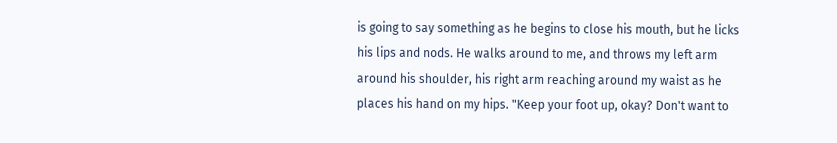is going to say something as he begins to close his mouth, but he licks his lips and nods. He walks around to me, and throws my left arm around his shoulder, his right arm reaching around my waist as he places his hand on my hips. "Keep your foot up, okay? Don't want to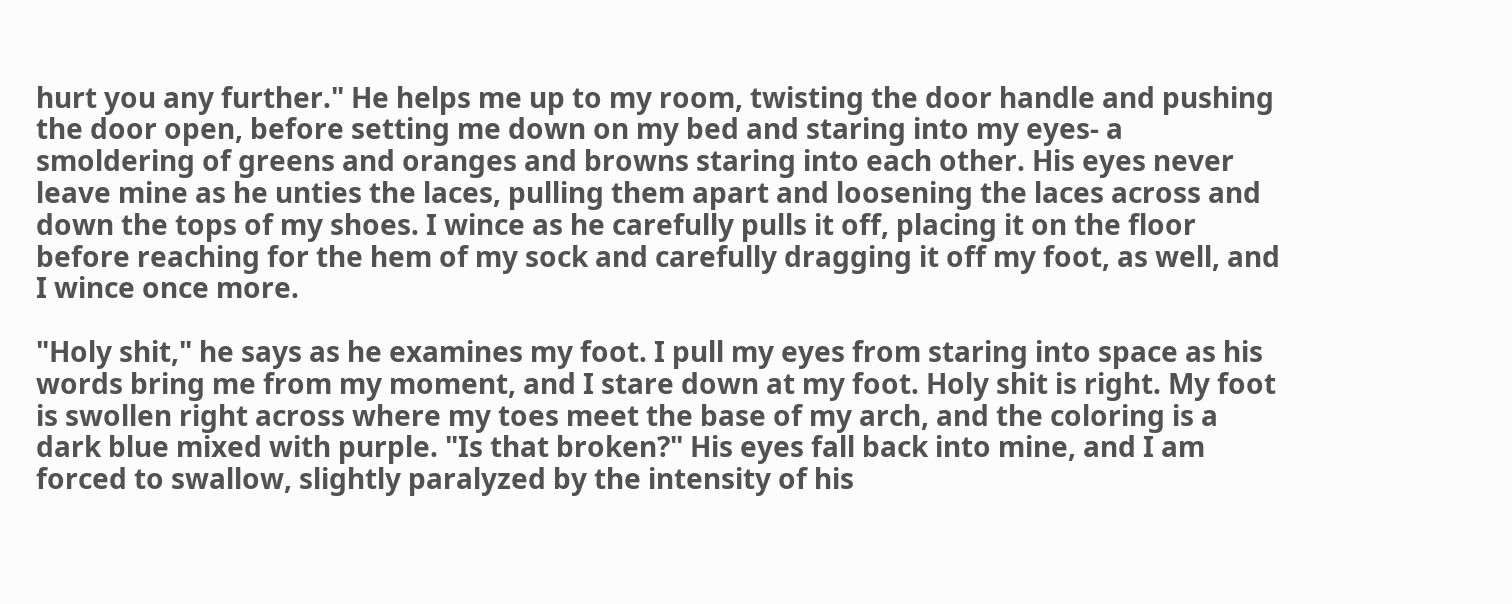hurt you any further." He helps me up to my room, twisting the door handle and pushing the door open, before setting me down on my bed and staring into my eyes- a smoldering of greens and oranges and browns staring into each other. His eyes never leave mine as he unties the laces, pulling them apart and loosening the laces across and down the tops of my shoes. I wince as he carefully pulls it off, placing it on the floor before reaching for the hem of my sock and carefully dragging it off my foot, as well, and I wince once more.

"Holy shit," he says as he examines my foot. I pull my eyes from staring into space as his words bring me from my moment, and I stare down at my foot. Holy shit is right. My foot is swollen right across where my toes meet the base of my arch, and the coloring is a dark blue mixed with purple. "Is that broken?" His eyes fall back into mine, and I am forced to swallow, slightly paralyzed by the intensity of his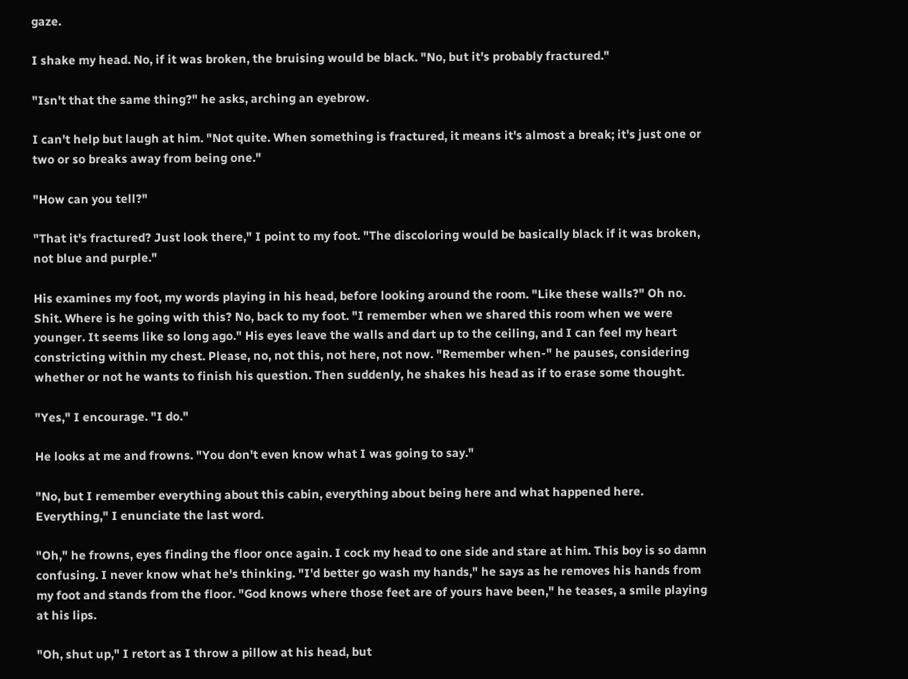gaze.

I shake my head. No, if it was broken, the bruising would be black. "No, but it's probably fractured."

"Isn't that the same thing?" he asks, arching an eyebrow.

I can't help but laugh at him. "Not quite. When something is fractured, it means it's almost a break; it's just one or two or so breaks away from being one."

"How can you tell?"

"That it's fractured? Just look there," I point to my foot. "The discoloring would be basically black if it was broken, not blue and purple."

His examines my foot, my words playing in his head, before looking around the room. "Like these walls?" Oh no. Shit. Where is he going with this? No, back to my foot. "I remember when we shared this room when we were younger. It seems like so long ago." His eyes leave the walls and dart up to the ceiling, and I can feel my heart constricting within my chest. Please, no, not this, not here, not now. "Remember when-" he pauses, considering whether or not he wants to finish his question. Then suddenly, he shakes his head as if to erase some thought.

"Yes," I encourage. "I do."

He looks at me and frowns. "You don't even know what I was going to say."

"No, but I remember everything about this cabin, everything about being here and what happened here. Everything," I enunciate the last word.

"Oh," he frowns, eyes finding the floor once again. I cock my head to one side and stare at him. This boy is so damn confusing. I never know what he's thinking. "I'd better go wash my hands," he says as he removes his hands from my foot and stands from the floor. "God knows where those feet are of yours have been," he teases, a smile playing at his lips.

"Oh, shut up," I retort as I throw a pillow at his head, but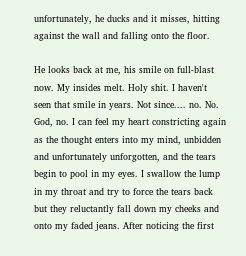unfortunately, he ducks and it misses, hitting against the wall and falling onto the floor.

He looks back at me, his smile on full-blast now. My insides melt. Holy shit. I haven't seen that smile in years. Not since.... no. No. God, no. I can feel my heart constricting again as the thought enters into my mind, unbidden and unfortunately unforgotten, and the tears begin to pool in my eyes. I swallow the lump in my throat and try to force the tears back but they reluctantly fall down my cheeks and onto my faded jeans. After noticing the first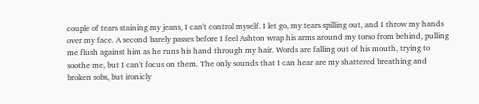couple of tears staining my jeans, I can't control myself. I let go, my tears spilling out, and I throw my hands over my face. A second barely passes before I feel Ashton wrap his arms around my torso from behind, pulling me flush against him as he runs his hand through my hair. Words are falling out of his mouth, trying to soothe me, but I can't focus on them. The only sounds that I can hear are my shattered breathing and broken sobs, but ironicly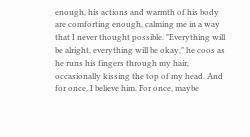enough, his actions and warmth of his body are comforting enough, calming me in a way that I never thought possible. "Everything will be alright, everything will be okay," he coos as he runs his fingers through my hair, occasionally kissing the top of my head. And for once, I believe him. For once, maybe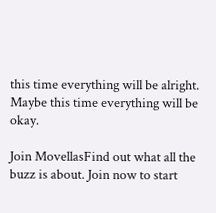this time everything will be alright. Maybe this time everything will be okay.

Join MovellasFind out what all the buzz is about. Join now to start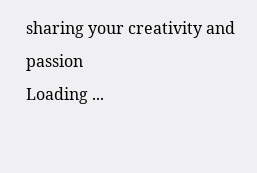sharing your creativity and passion
Loading ...